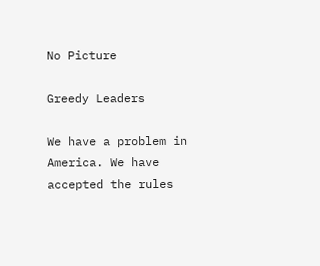No Picture

Greedy Leaders

We have a problem in America. We have accepted the rules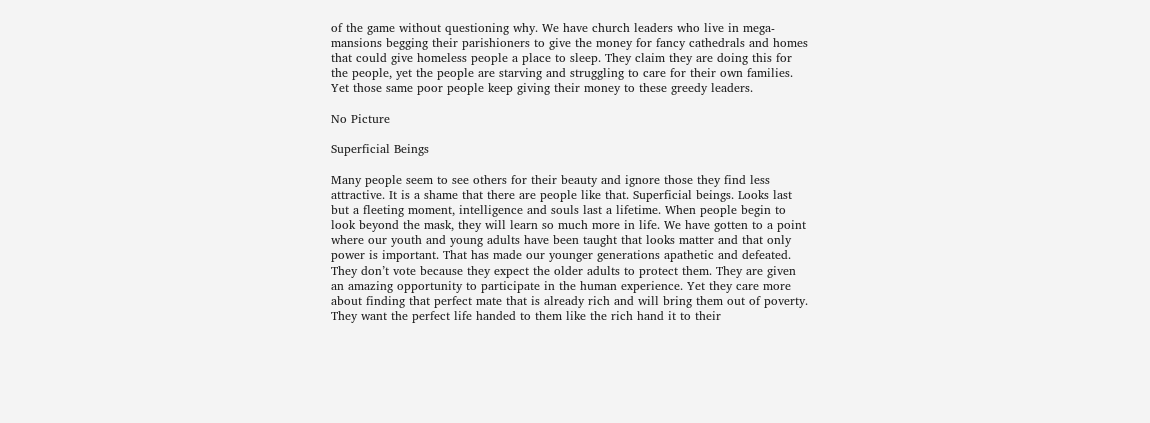of the game without questioning why. We have church leaders who live in mega-mansions begging their parishioners to give the money for fancy cathedrals and homes that could give homeless people a place to sleep. They claim they are doing this for the people, yet the people are starving and struggling to care for their own families. Yet those same poor people keep giving their money to these greedy leaders.

No Picture

Superficial Beings

Many people seem to see others for their beauty and ignore those they find less attractive. It is a shame that there are people like that. Superficial beings. Looks last but a fleeting moment, intelligence and souls last a lifetime. When people begin to look beyond the mask, they will learn so much more in life. We have gotten to a point where our youth and young adults have been taught that looks matter and that only power is important. That has made our younger generations apathetic and defeated. They don’t vote because they expect the older adults to protect them. They are given an amazing opportunity to participate in the human experience. Yet they care more about finding that perfect mate that is already rich and will bring them out of poverty. They want the perfect life handed to them like the rich hand it to their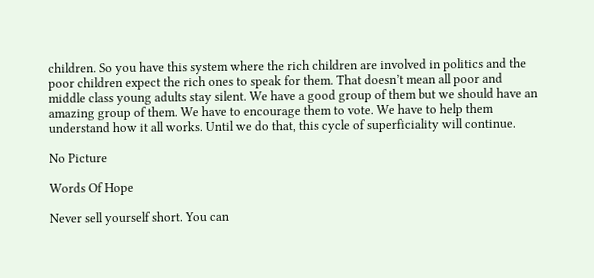children. So you have this system where the rich children are involved in politics and the poor children expect the rich ones to speak for them. That doesn’t mean all poor and middle class young adults stay silent. We have a good group of them but we should have an amazing group of them. We have to encourage them to vote. We have to help them understand how it all works. Until we do that, this cycle of superficiality will continue.

No Picture

Words Of Hope

Never sell yourself short. You can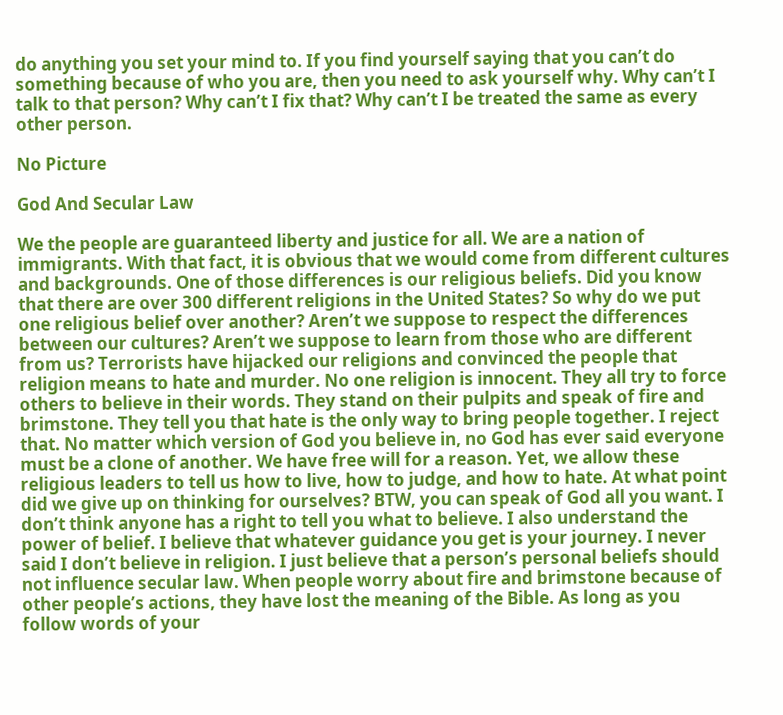do anything you set your mind to. If you find yourself saying that you can’t do something because of who you are, then you need to ask yourself why. Why can’t I talk to that person? Why can’t I fix that? Why can’t I be treated the same as every other person.

No Picture

God And Secular Law

We the people are guaranteed liberty and justice for all. We are a nation of immigrants. With that fact, it is obvious that we would come from different cultures and backgrounds. One of those differences is our religious beliefs. Did you know that there are over 300 different religions in the United States? So why do we put one religious belief over another? Aren’t we suppose to respect the differences between our cultures? Aren’t we suppose to learn from those who are different from us? Terrorists have hijacked our religions and convinced the people that religion means to hate and murder. No one religion is innocent. They all try to force others to believe in their words. They stand on their pulpits and speak of fire and brimstone. They tell you that hate is the only way to bring people together. I reject that. No matter which version of God you believe in, no God has ever said everyone must be a clone of another. We have free will for a reason. Yet, we allow these religious leaders to tell us how to live, how to judge, and how to hate. At what point did we give up on thinking for ourselves? BTW, you can speak of God all you want. I don’t think anyone has a right to tell you what to believe. I also understand the power of belief. I believe that whatever guidance you get is your journey. I never said I don’t believe in religion. I just believe that a person’s personal beliefs should not influence secular law. When people worry about fire and brimstone because of other people’s actions, they have lost the meaning of the Bible. As long as you follow words of your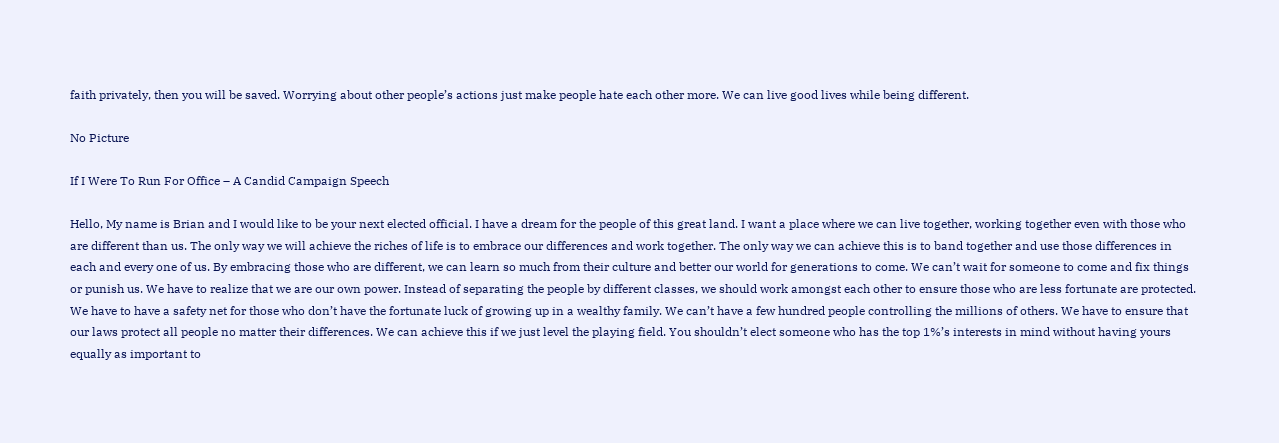faith privately, then you will be saved. Worrying about other people’s actions just make people hate each other more. We can live good lives while being different.

No Picture

If I Were To Run For Office – A Candid Campaign Speech

Hello, My name is Brian and I would like to be your next elected official. I have a dream for the people of this great land. I want a place where we can live together, working together even with those who are different than us. The only way we will achieve the riches of life is to embrace our differences and work together. The only way we can achieve this is to band together and use those differences in each and every one of us. By embracing those who are different, we can learn so much from their culture and better our world for generations to come. We can’t wait for someone to come and fix things or punish us. We have to realize that we are our own power. Instead of separating the people by different classes, we should work amongst each other to ensure those who are less fortunate are protected. We have to have a safety net for those who don’t have the fortunate luck of growing up in a wealthy family. We can’t have a few hundred people controlling the millions of others. We have to ensure that our laws protect all people no matter their differences. We can achieve this if we just level the playing field. You shouldn’t elect someone who has the top 1%’s interests in mind without having yours equally as important to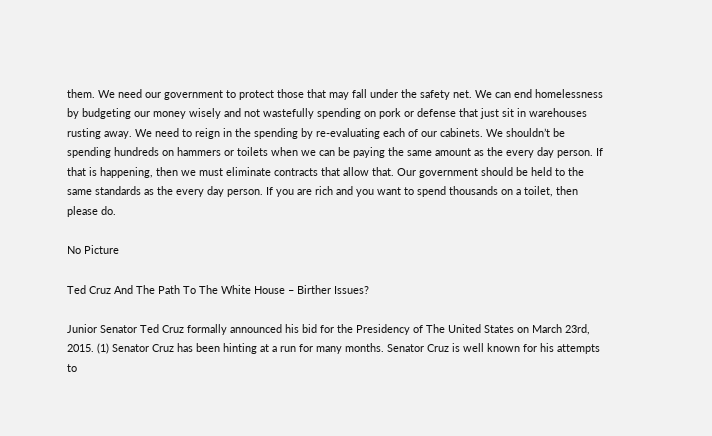them. We need our government to protect those that may fall under the safety net. We can end homelessness by budgeting our money wisely and not wastefully spending on pork or defense that just sit in warehouses rusting away. We need to reign in the spending by re-evaluating each of our cabinets. We shouldn’t be spending hundreds on hammers or toilets when we can be paying the same amount as the every day person. If that is happening, then we must eliminate contracts that allow that. Our government should be held to the same standards as the every day person. If you are rich and you want to spend thousands on a toilet, then please do.

No Picture

Ted Cruz And The Path To The White House – Birther Issues?

Junior Senator Ted Cruz formally announced his bid for the Presidency of The United States on March 23rd, 2015. (1) Senator Cruz has been hinting at a run for many months. Senator Cruz is well known for his attempts to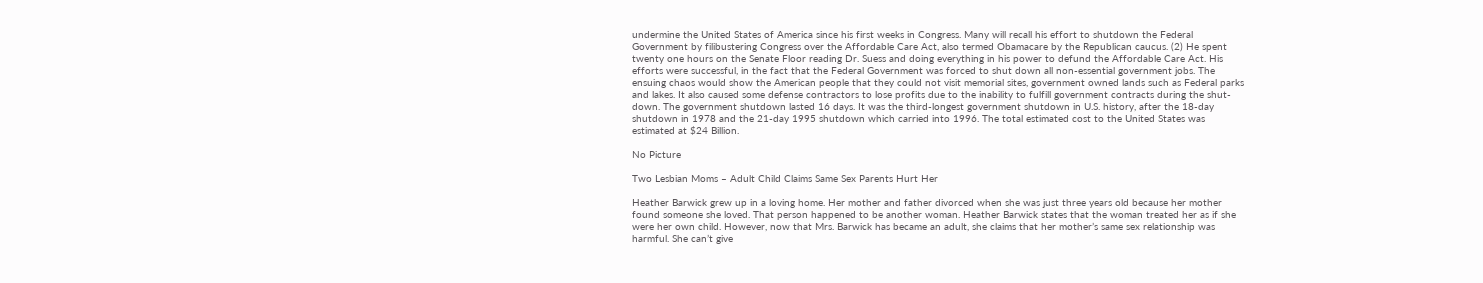undermine the United States of America since his first weeks in Congress. Many will recall his effort to shutdown the Federal Government by filibustering Congress over the Affordable Care Act, also termed Obamacare by the Republican caucus. (2) He spent twenty one hours on the Senate Floor reading Dr. Suess and doing everything in his power to defund the Affordable Care Act. His efforts were successful, in the fact that the Federal Government was forced to shut down all non-essential government jobs. The ensuing chaos would show the American people that they could not visit memorial sites, government owned lands such as Federal parks and lakes. It also caused some defense contractors to lose profits due to the inability to fulfill government contracts during the shut-down. The government shutdown lasted 16 days. It was the third-longest government shutdown in U.S. history, after the 18-day shutdown in 1978 and the 21-day 1995 shutdown which carried into 1996. The total estimated cost to the United States was estimated at $24 Billion.

No Picture

Two Lesbian Moms – Adult Child Claims Same Sex Parents Hurt Her

Heather Barwick grew up in a loving home. Her mother and father divorced when she was just three years old because her mother found someone she loved. That person happened to be another woman. Heather Barwick states that the woman treated her as if she were her own child. However, now that Mrs. Barwick has became an adult, she claims that her mother’s same sex relationship was harmful. She can’t give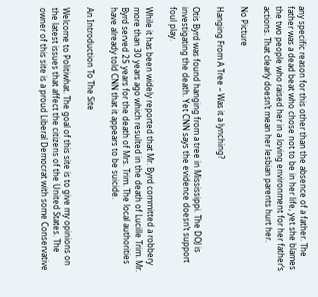any specific reason for this other than the absence of a father. The father was a dead beat who chose not to be in her life, yet she blames the two people who raised her in a loving environment for her father’s actions. That clearly doesn’t mean her lesbian parents hurt her.

No Picture

Hanging From A Tree – Was it a lynching?

Otis Byrd was found hanging from a tree in Mississippi. The DOJ is investigating the death. Yet CNN says the evidence doesn’t support foul play.

While it has been widely reported that Mr. Byrd committed a robbery more than 30 years ago which resulted in the death of Lucille Trim. Mr. Byrd served 25 years for the death of Mrs. Trim. The local authorities have already told CNN that it appears to be suicide.

An Introduction To The Site

Welcome to Politiwhat. The goal of this site is to give my opinions on the latest issues that affect the citizens of the United States. The owner of this site is a proud Liberal Democrat with some Conservative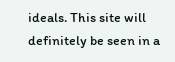ideals. This site will definitely be seen in a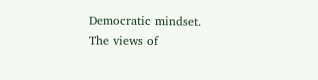Democratic mindset. The views of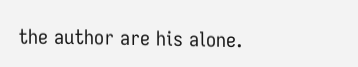the author are his alone.